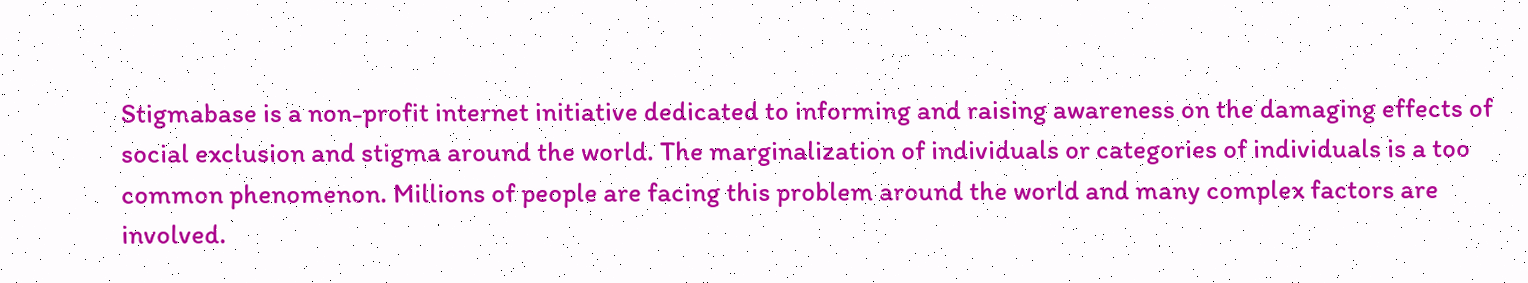Stigmabase is a non-profit internet initiative dedicated to informing and raising awareness on the damaging effects of social exclusion and stigma around the world. The marginalization of individuals or categories of individuals is a too common phenomenon. Millions of people are facing this problem around the world and many complex factors are involved.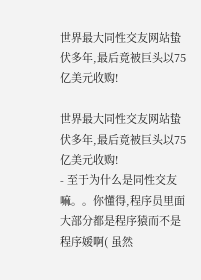世界最大同性交友网站蛰伏多年,最后竟被巨头以75 亿美元收购!

世界最大同性交友网站蛰伏多年,最后竟被巨头以75 亿美元收购!
- 至于为什么是同性交友嘛。。你懂得,程序员里面大部分都是程序猿而不是程序媛啊( 虽然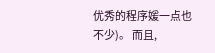优秀的程序媛一点也不少)。 而且,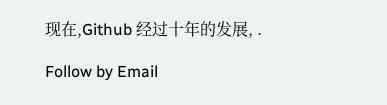现在,Github 经过十年的发展, .

Follow by Email